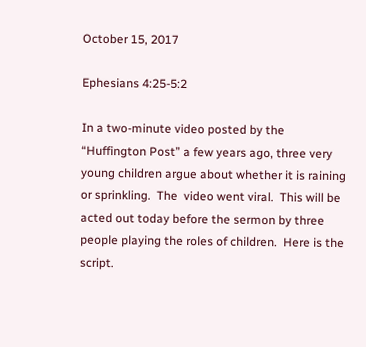October 15, 2017

Ephesians 4:25-5:2

In a two-minute video posted by the “Huffington Post” a few years ago, three very young children argue about whether it is raining or sprinkling.  The  video went viral.  This will be acted out today before the sermon by three people playing the roles of children.  Here is the script.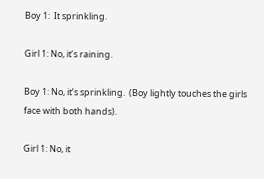Boy 1:  It sprinkling.

Girl 1: No, it’s raining.

Boy 1: No, it’s sprinkling.  (Boy lightly touches the girls face with both hands).

Girl 1: No, it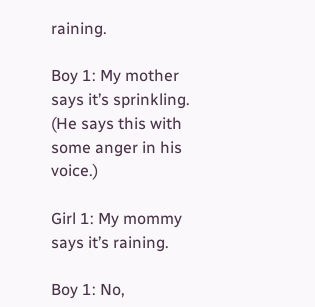raining.

Boy 1: My mother says it’s sprinkling.  (He says this with some anger in his voice.)

Girl 1: My mommy says it’s raining.

Boy 1: No,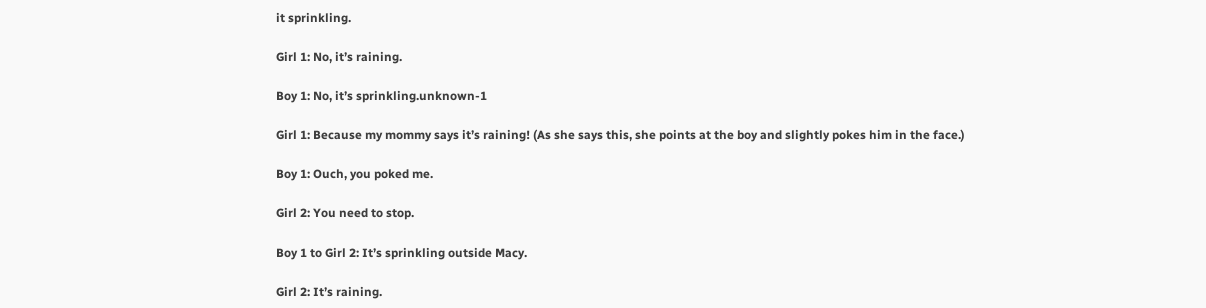it sprinkling.

Girl 1: No, it’s raining.

Boy 1: No, it’s sprinkling.unknown-1

Girl 1: Because my mommy says it’s raining! (As she says this, she points at the boy and slightly pokes him in the face.)

Boy 1: Ouch, you poked me.

Girl 2: You need to stop.

Boy 1 to Girl 2: It’s sprinkling outside Macy.

Girl 2: It’s raining.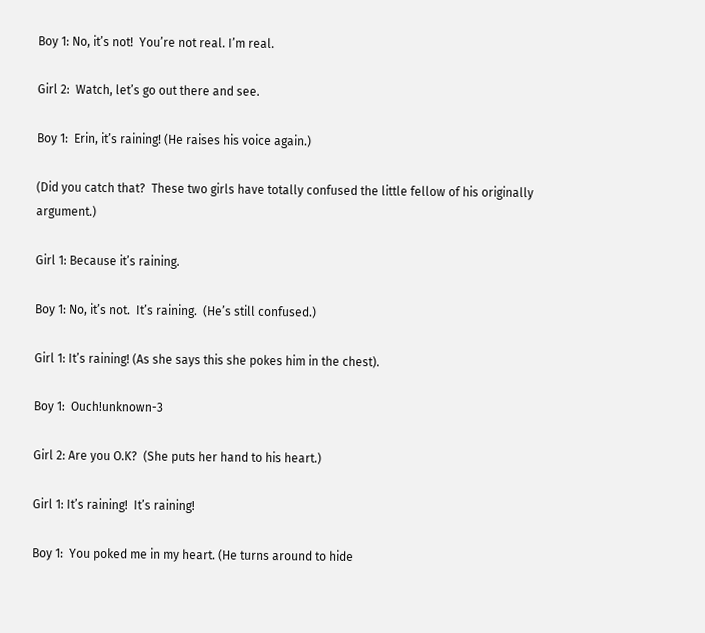Boy 1: No, it’s not!  You’re not real. I’m real.

Girl 2:  Watch, let’s go out there and see.

Boy 1:  Erin, it’s raining! (He raises his voice again.)

(Did you catch that?  These two girls have totally confused the little fellow of his originally argument.)

Girl 1: Because it’s raining.

Boy 1: No, it’s not.  It’s raining.  (He’s still confused.)

Girl 1: It’s raining! (As she says this she pokes him in the chest).

Boy 1:  Ouch!unknown-3

Girl 2: Are you O.K?  (She puts her hand to his heart.)

Girl 1: It’s raining!  It’s raining!

Boy 1:  You poked me in my heart. (He turns around to hide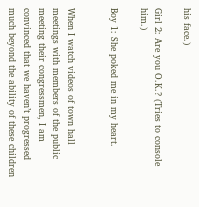his face.)

Girl 2: Are you O.K.? (Tries to console him.)

Boy 1: She poked me in my heart.


When I watch videos of town hall meetings with members of the public meeting their congressmen, I am convinced that we haven’t progressed much beyond the ability of these children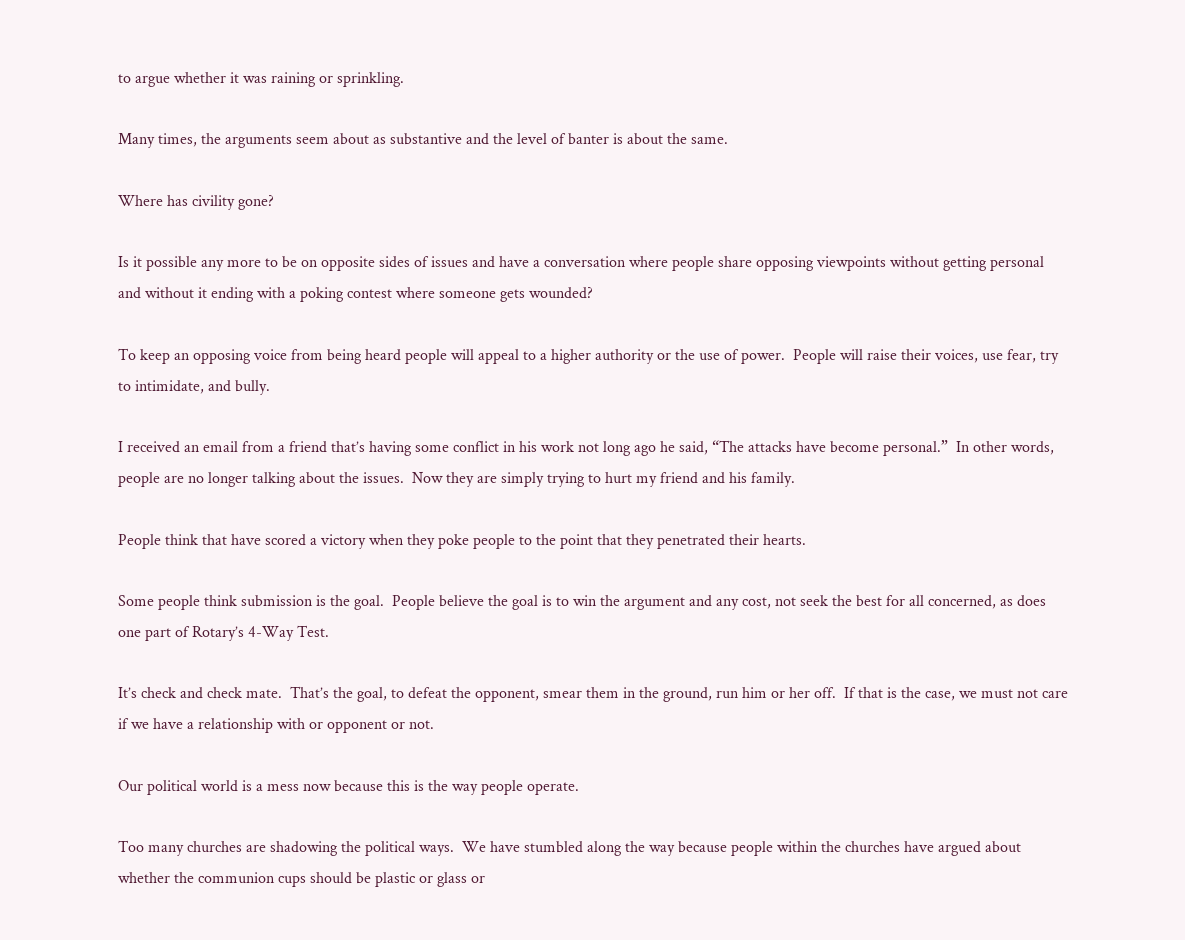to argue whether it was raining or sprinkling.

Many times, the arguments seem about as substantive and the level of banter is about the same.

Where has civility gone?

Is it possible any more to be on opposite sides of issues and have a conversation where people share opposing viewpoints without getting personal and without it ending with a poking contest where someone gets wounded?

To keep an opposing voice from being heard people will appeal to a higher authority or the use of power.  People will raise their voices, use fear, try to intimidate, and bully.

I received an email from a friend that’s having some conflict in his work not long ago he said, “The attacks have become personal.”  In other words, people are no longer talking about the issues.  Now they are simply trying to hurt my friend and his family.

People think that have scored a victory when they poke people to the point that they penetrated their hearts.

Some people think submission is the goal.  People believe the goal is to win the argument and any cost, not seek the best for all concerned, as does one part of Rotary’s 4-Way Test.

It’s check and check mate.  That’s the goal, to defeat the opponent, smear them in the ground, run him or her off.  If that is the case, we must not care if we have a relationship with or opponent or not.

Our political world is a mess now because this is the way people operate.

Too many churches are shadowing the political ways.  We have stumbled along the way because people within the churches have argued about whether the communion cups should be plastic or glass or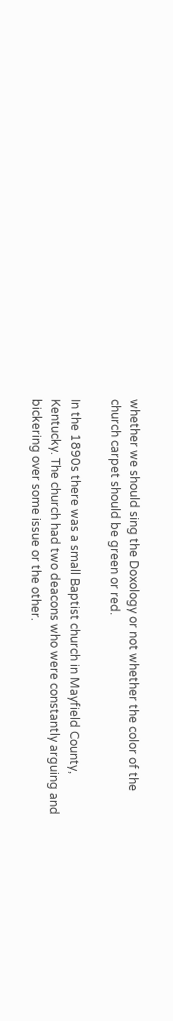whether we should sing the Doxology or not whether the color of the church carpet should be green or red.

In the 1890s there was a small Baptist church in Mayfield County, Kentucky. The church had two deacons who were constantly arguing and bickering over some issue or the other.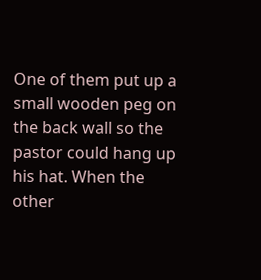One of them put up a small wooden peg on the back wall so the pastor could hang up his hat. When the other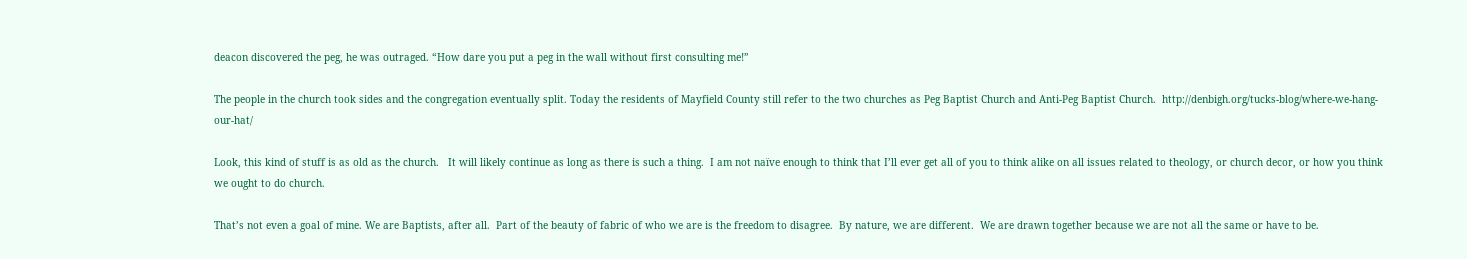deacon discovered the peg, he was outraged. “How dare you put a peg in the wall without first consulting me!”

The people in the church took sides and the congregation eventually split. Today the residents of Mayfield County still refer to the two churches as Peg Baptist Church and Anti-Peg Baptist Church.  http://denbigh.org/tucks-blog/where-we-hang-our-hat/

Look, this kind of stuff is as old as the church.   It will likely continue as long as there is such a thing.  I am not naïve enough to think that I’ll ever get all of you to think alike on all issues related to theology, or church decor, or how you think we ought to do church.

That’s not even a goal of mine. We are Baptists, after all.  Part of the beauty of fabric of who we are is the freedom to disagree.  By nature, we are different.  We are drawn together because we are not all the same or have to be.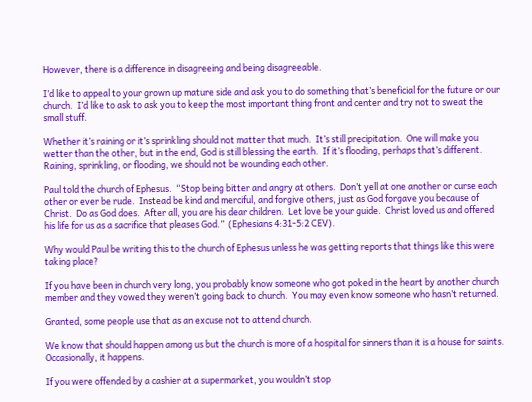However, there is a difference in disagreeing and being disagreeable.

I’d like to appeal to your grown up mature side and ask you to do something that’s beneficial for the future or our church.  I’d like to ask to ask you to keep the most important thing front and center and try not to sweat the small stuff.

Whether it’s raining or it’s sprinkling should not matter that much.  It’s still precipitation.  One will make you wetter than the other, but in the end, God is still blessing the earth.  If it’s flooding, perhaps that’s different.  Raining, sprinkling, or flooding, we should not be wounding each other.

Paul told the church of Ephesus.  “Stop being bitter and angry at others.  Don’t yell at one another or curse each other or ever be rude.  Instead be kind and merciful, and forgive others, just as God forgave you because of Christ.  Do as God does.  After all, you are his dear children.  Let love be your guide.  Christ loved us and offered his life for us as a sacrifice that pleases God.”  (Ephesians 4:31-5:2 CEV).

Why would Paul be writing this to the church of Ephesus unless he was getting reports that things like this were taking place?

If you have been in church very long, you probably know someone who got poked in the heart by another church member and they vowed they weren’t going back to church.  You may even know someone who hasn’t returned.

Granted, some people use that as an excuse not to attend church.

We know that should happen among us but the church is more of a hospital for sinners than it is a house for saints.  Occasionally, it happens.

If you were offended by a cashier at a supermarket, you wouldn’t stop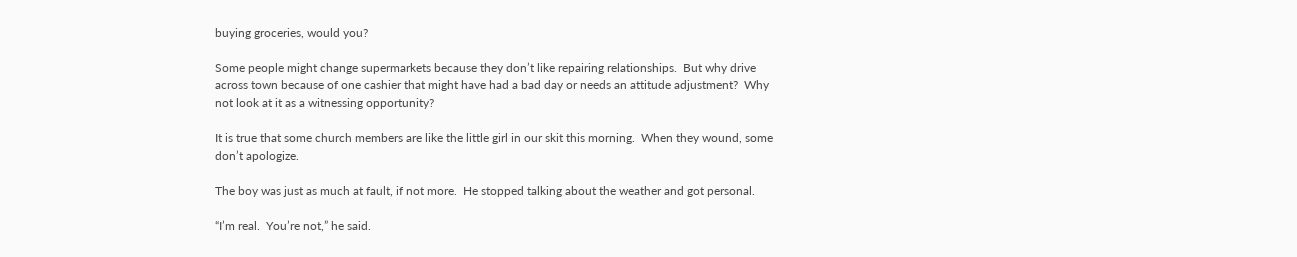buying groceries, would you?

Some people might change supermarkets because they don’t like repairing relationships.  But why drive across town because of one cashier that might have had a bad day or needs an attitude adjustment?  Why not look at it as a witnessing opportunity?

It is true that some church members are like the little girl in our skit this morning.  When they wound, some don’t apologize.

The boy was just as much at fault, if not more.  He stopped talking about the weather and got personal.

“I’m real.  You’re not,” he said.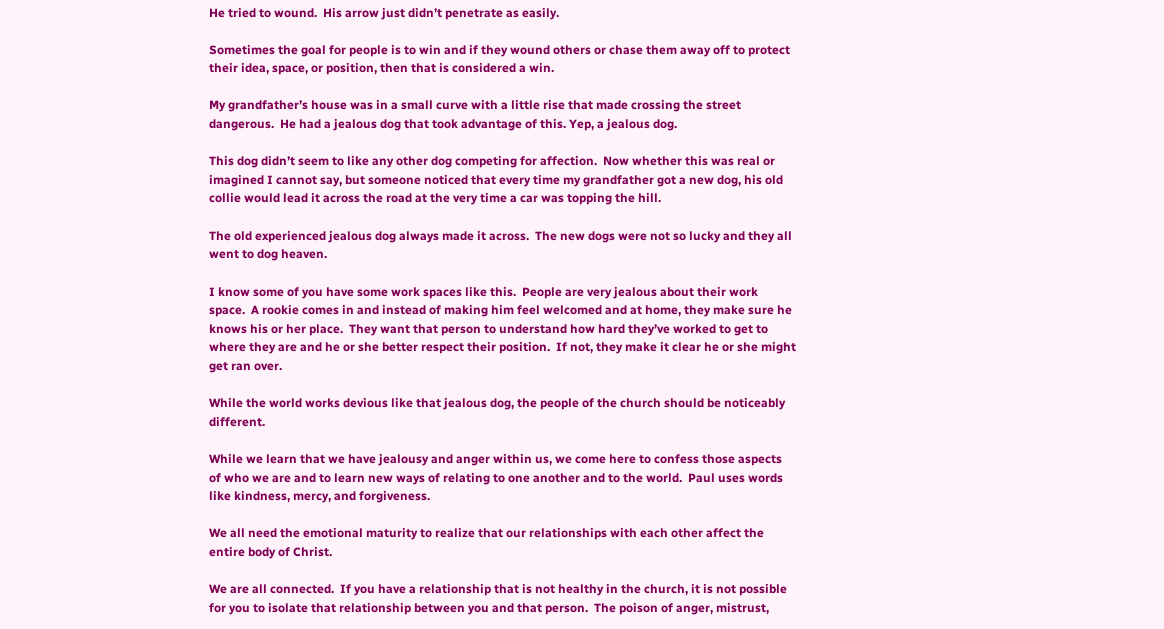He tried to wound.  His arrow just didn’t penetrate as easily.

Sometimes the goal for people is to win and if they wound others or chase them away off to protect their idea, space, or position, then that is considered a win.

My grandfather’s house was in a small curve with a little rise that made crossing the street dangerous.  He had a jealous dog that took advantage of this. Yep, a jealous dog.

This dog didn’t seem to like any other dog competing for affection.  Now whether this was real or imagined I cannot say, but someone noticed that every time my grandfather got a new dog, his old collie would lead it across the road at the very time a car was topping the hill.

The old experienced jealous dog always made it across.  The new dogs were not so lucky and they all went to dog heaven.

I know some of you have some work spaces like this.  People are very jealous about their work space.  A rookie comes in and instead of making him feel welcomed and at home, they make sure he knows his or her place.  They want that person to understand how hard they’ve worked to get to where they are and he or she better respect their position.  If not, they make it clear he or she might get ran over.

While the world works devious like that jealous dog, the people of the church should be noticeably different.

While we learn that we have jealousy and anger within us, we come here to confess those aspects of who we are and to learn new ways of relating to one another and to the world.  Paul uses words like kindness, mercy, and forgiveness.

We all need the emotional maturity to realize that our relationships with each other affect the entire body of Christ.

We are all connected.  If you have a relationship that is not healthy in the church, it is not possible for you to isolate that relationship between you and that person.  The poison of anger, mistrust,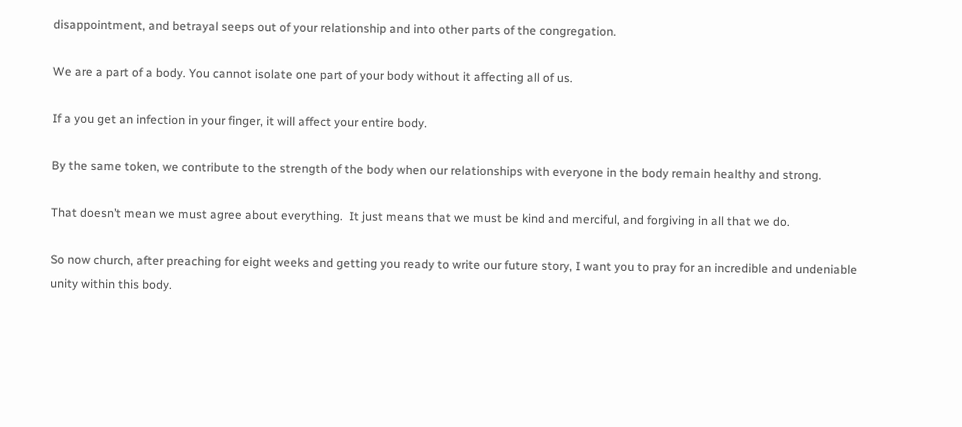disappointment, and betrayal seeps out of your relationship and into other parts of the congregation.

We are a part of a body. You cannot isolate one part of your body without it affecting all of us.

If a you get an infection in your finger, it will affect your entire body.

By the same token, we contribute to the strength of the body when our relationships with everyone in the body remain healthy and strong.

That doesn’t mean we must agree about everything.  It just means that we must be kind and merciful, and forgiving in all that we do.

So now church, after preaching for eight weeks and getting you ready to write our future story, I want you to pray for an incredible and undeniable unity within this body.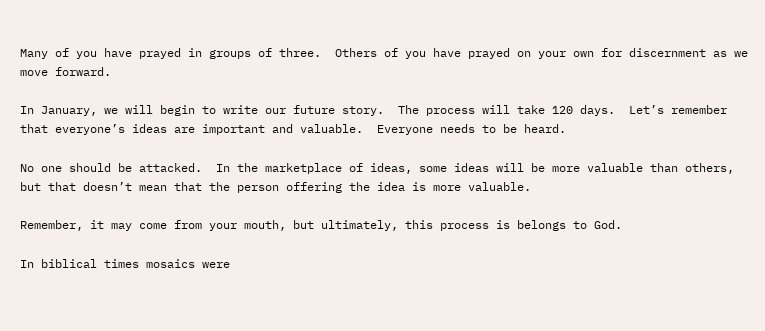Many of you have prayed in groups of three.  Others of you have prayed on your own for discernment as we move forward.

In January, we will begin to write our future story.  The process will take 120 days.  Let’s remember that everyone’s ideas are important and valuable.  Everyone needs to be heard.

No one should be attacked.  In the marketplace of ideas, some ideas will be more valuable than others, but that doesn’t mean that the person offering the idea is more valuable.

Remember, it may come from your mouth, but ultimately, this process is belongs to God.

In biblical times mosaics were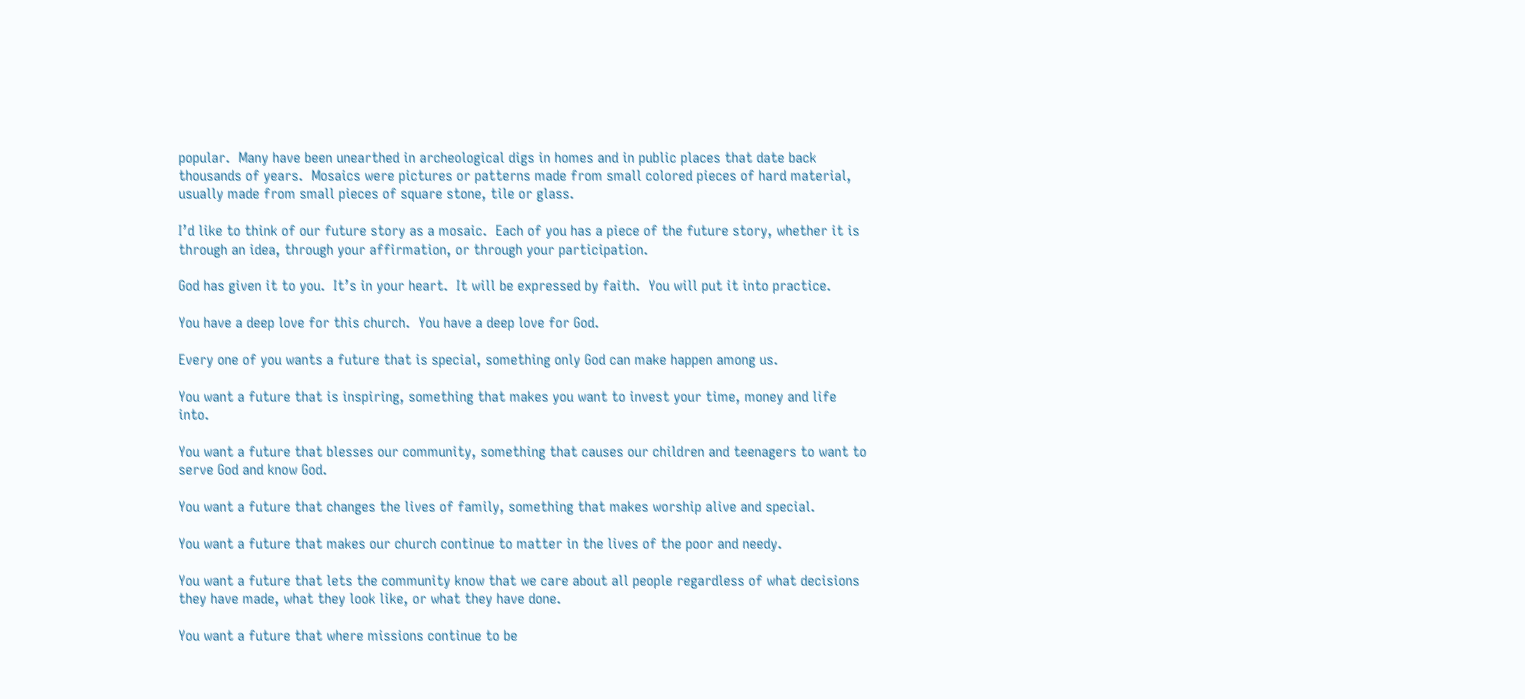popular.  Many have been unearthed in archeological digs in homes and in public places that date back thousands of years.  Mosaics were pictures or patterns made from small colored pieces of hard material, usually made from small pieces of square stone, tile or glass.

I’d like to think of our future story as a mosaic.  Each of you has a piece of the future story, whether it is through an idea, through your affirmation, or through your participation.

God has given it to you.  It’s in your heart.  It will be expressed by faith.  You will put it into practice.

You have a deep love for this church.  You have a deep love for God.

Every one of you wants a future that is special, something only God can make happen among us.

You want a future that is inspiring, something that makes you want to invest your time, money and life into.

You want a future that blesses our community, something that causes our children and teenagers to want to serve God and know God.

You want a future that changes the lives of family, something that makes worship alive and special.

You want a future that makes our church continue to matter in the lives of the poor and needy.

You want a future that lets the community know that we care about all people regardless of what decisions they have made, what they look like, or what they have done.

You want a future that where missions continue to be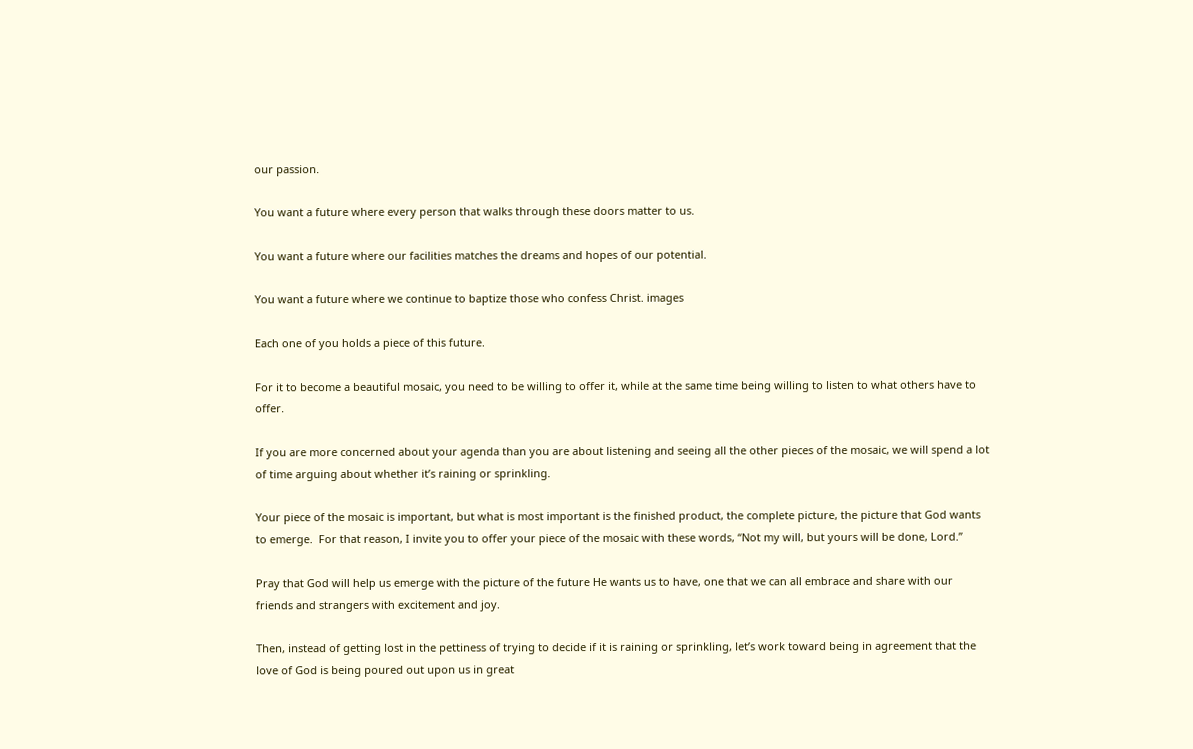our passion.

You want a future where every person that walks through these doors matter to us.

You want a future where our facilities matches the dreams and hopes of our potential.

You want a future where we continue to baptize those who confess Christ. images

Each one of you holds a piece of this future.

For it to become a beautiful mosaic, you need to be willing to offer it, while at the same time being willing to listen to what others have to offer.

If you are more concerned about your agenda than you are about listening and seeing all the other pieces of the mosaic, we will spend a lot of time arguing about whether it’s raining or sprinkling.

Your piece of the mosaic is important, but what is most important is the finished product, the complete picture, the picture that God wants to emerge.  For that reason, I invite you to offer your piece of the mosaic with these words, “Not my will, but yours will be done, Lord.”

Pray that God will help us emerge with the picture of the future He wants us to have, one that we can all embrace and share with our friends and strangers with excitement and joy.

Then, instead of getting lost in the pettiness of trying to decide if it is raining or sprinkling, let’s work toward being in agreement that the love of God is being poured out upon us in great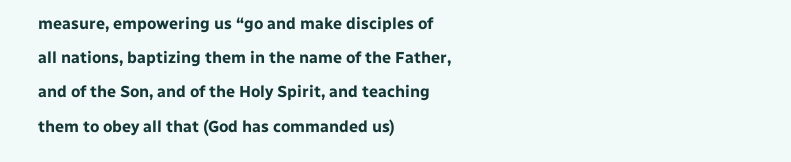measure, empowering us “go and make disciples of all nations, baptizing them in the name of the Father, and of the Son, and of the Holy Spirit, and teaching them to obey all that (God has commanded us)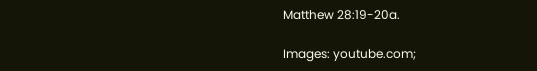Matthew 28:19-20a.

Images: youtube.com;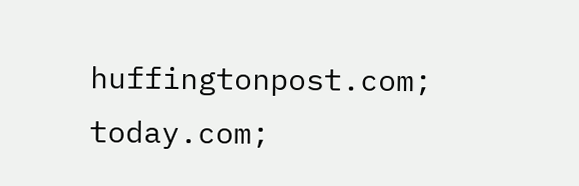huffingtonpost.com; today.com;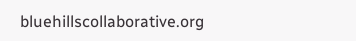bluehillscollaborative.org